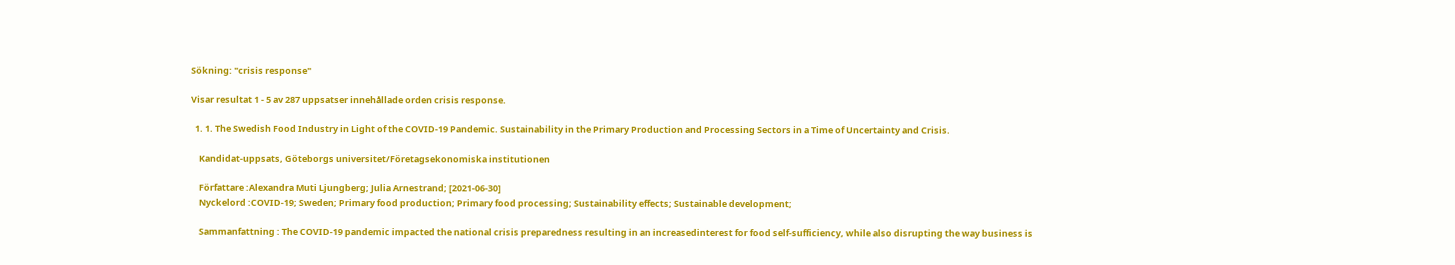Sökning: "crisis response"

Visar resultat 1 - 5 av 287 uppsatser innehållade orden crisis response.

  1. 1. The Swedish Food Industry in Light of the COVID-19 Pandemic. Sustainability in the Primary Production and Processing Sectors in a Time of Uncertainty and Crisis.

    Kandidat-uppsats, Göteborgs universitet/Företagsekonomiska institutionen

    Författare :Alexandra Muti Ljungberg; Julia Arnestrand; [2021-06-30]
    Nyckelord :COVID-19; Sweden; Primary food production; Primary food processing; Sustainability effects; Sustainable development;

    Sammanfattning : The COVID-19 pandemic impacted the national crisis preparedness resulting in an increasedinterest for food self-sufficiency, while also disrupting the way business is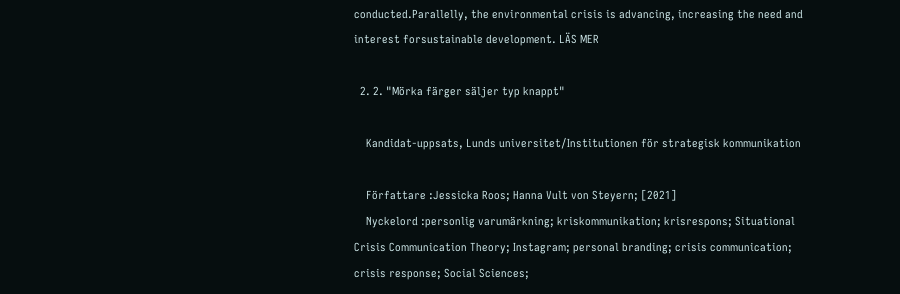conducted.Parallelly, the environmental crisis is advancing, increasing the need and interest forsustainable development. LÄS MER

  2. 2. "Mörka färger säljer typ knappt"

    Kandidat-uppsats, Lunds universitet/Institutionen för strategisk kommunikation

    Författare :Jessicka Roos; Hanna Vult von Steyern; [2021]
    Nyckelord :personlig varumärkning; kriskommunikation; krisrespons; Situational Crisis Communication Theory; Instagram; personal branding; crisis communication; crisis response; Social Sciences;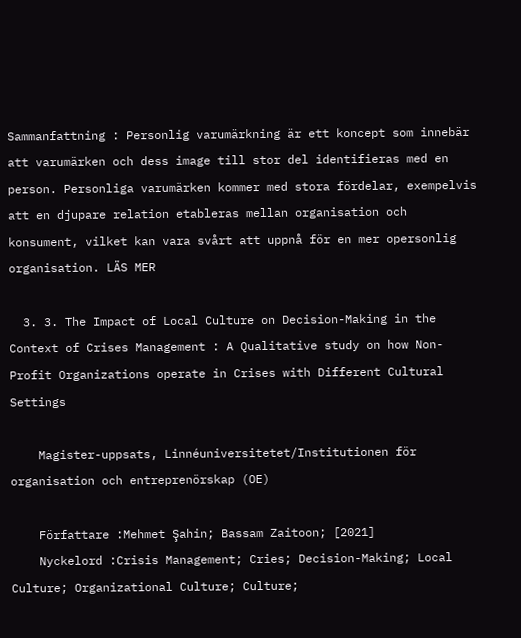Sammanfattning : Personlig varumärkning är ett koncept som innebär att varumärken och dess image till stor del identifieras med en person. Personliga varumärken kommer med stora fördelar, exempelvis att en djupare relation etableras mellan organisation och konsument, vilket kan vara svårt att uppnå för en mer opersonlig organisation. LÄS MER

  3. 3. The Impact of Local Culture on Decision-Making in the Context of Crises Management : A Qualitative study on how Non-Profit Organizations operate in Crises with Different Cultural Settings

    Magister-uppsats, Linnéuniversitetet/Institutionen för organisation och entreprenörskap (OE)

    Författare :Mehmet Şahin; Bassam Zaitoon; [2021]
    Nyckelord :Crisis Management; Cries; Decision-Making; Local Culture; Organizational Culture; Culture;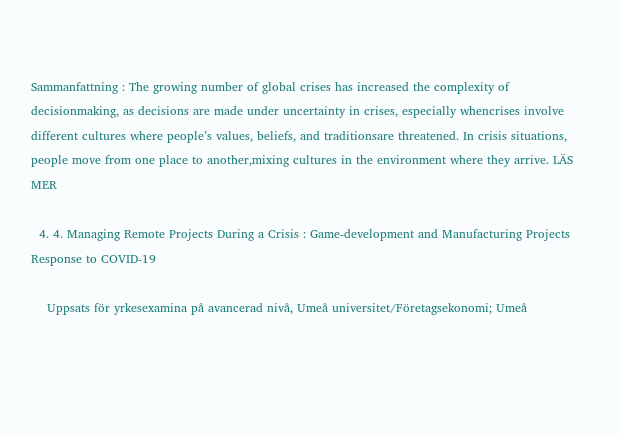Sammanfattning : The growing number of global crises has increased the complexity of decisionmaking, as decisions are made under uncertainty in crises, especially whencrises involve different cultures where people’s values, beliefs, and traditionsare threatened. In crisis situations, people move from one place to another,mixing cultures in the environment where they arrive. LÄS MER

  4. 4. Managing Remote Projects During a Crisis : Game-development and Manufacturing Projects Response to COVID-19

    Uppsats för yrkesexamina på avancerad nivå, Umeå universitet/Företagsekonomi; Umeå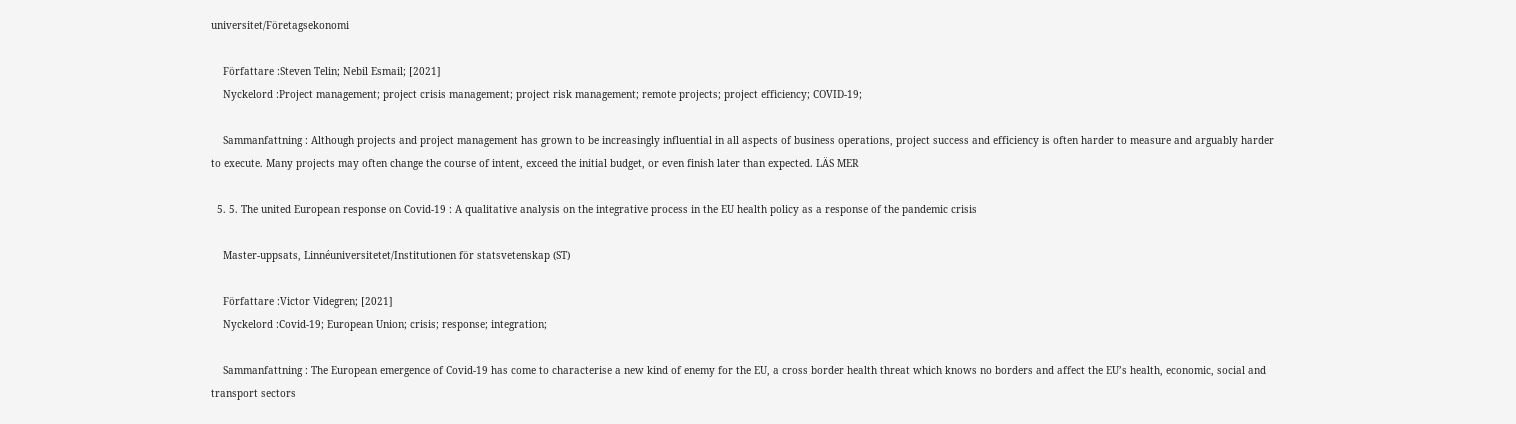universitet/Företagsekonomi

    Författare :Steven Telin; Nebil Esmail; [2021]
    Nyckelord :Project management; project crisis management; project risk management; remote projects; project efficiency; COVID-19;

    Sammanfattning : Although projects and project management has grown to be increasingly influential in all aspects of business operations, project success and efficiency is often harder to measure and arguably harder to execute. Many projects may often change the course of intent, exceed the initial budget, or even finish later than expected. LÄS MER

  5. 5. The united European response on Covid-19 : A qualitative analysis on the integrative process in the EU health policy as a response of the pandemic crisis

    Master-uppsats, Linnéuniversitetet/Institutionen för statsvetenskap (ST)

    Författare :Victor Videgren; [2021]
    Nyckelord :Covid-19; European Union; crisis; response; integration;

    Sammanfattning : The European emergence of Covid-19 has come to characterise a new kind of enemy for the EU, a cross border health threat which knows no borders and affect the EU’s health, economic, social and transport sectors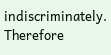indiscriminately. Therefore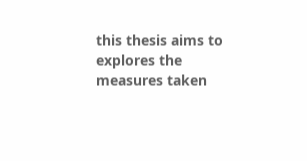this thesis aims to explores the measures taken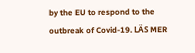by the EU to respond to the outbreak of Covid-19. LÄS MER